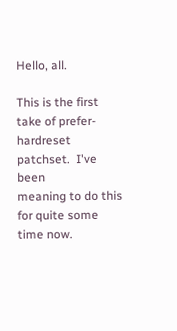Hello, all.

This is the first take of prefer-hardreset patchset.  I've been
meaning to do this for quite some time now.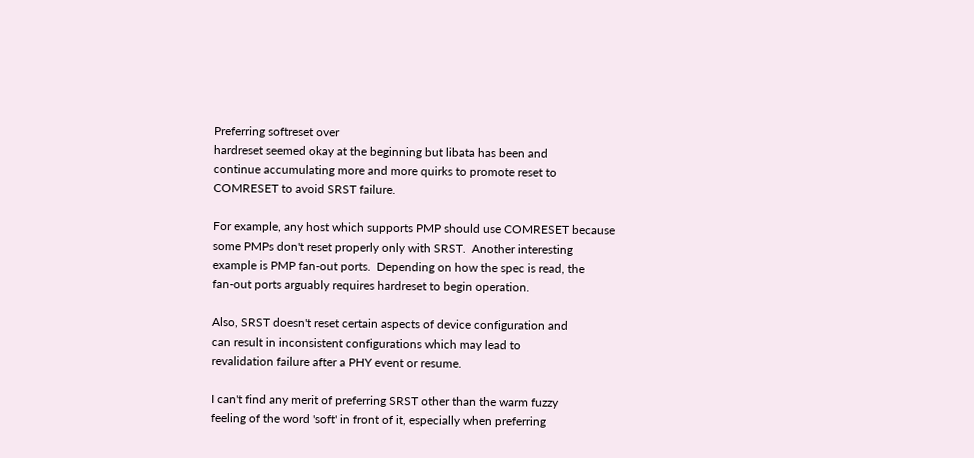Preferring softreset over
hardreset seemed okay at the beginning but libata has been and
continue accumulating more and more quirks to promote reset to
COMRESET to avoid SRST failure.

For example, any host which supports PMP should use COMRESET because
some PMPs don't reset properly only with SRST.  Another interesting
example is PMP fan-out ports.  Depending on how the spec is read, the
fan-out ports arguably requires hardreset to begin operation.

Also, SRST doesn't reset certain aspects of device configuration and
can result in inconsistent configurations which may lead to
revalidation failure after a PHY event or resume.

I can't find any merit of preferring SRST other than the warm fuzzy
feeling of the word 'soft' in front of it, especially when preferring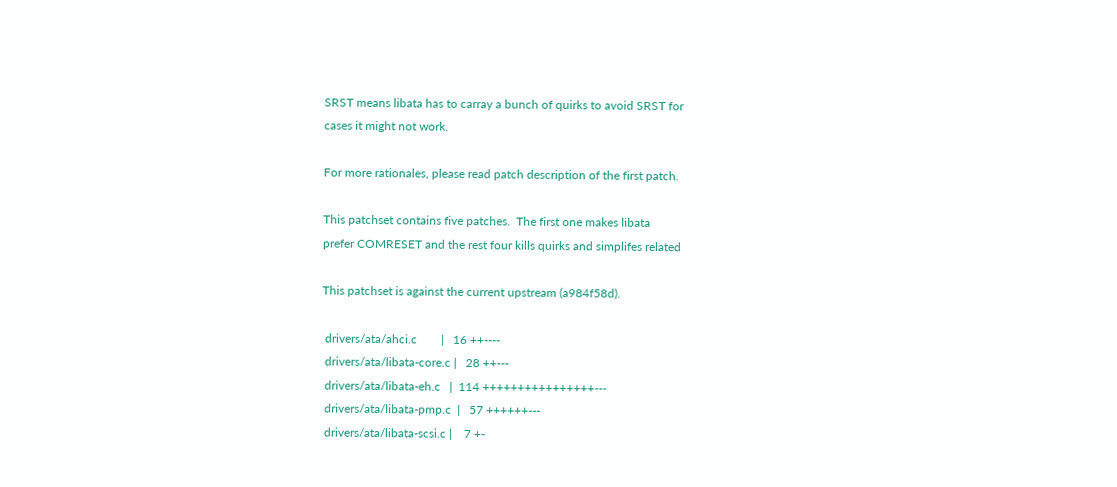SRST means libata has to carray a bunch of quirks to avoid SRST for
cases it might not work.

For more rationales, please read patch description of the first patch.

This patchset contains five patches.  The first one makes libata
prefer COMRESET and the rest four kills quirks and simplifes related

This patchset is against the current upstream (a984f58d).

 drivers/ata/ahci.c        |   16 ++----
 drivers/ata/libata-core.c |   28 ++---
 drivers/ata/libata-eh.c   |  114 ++++++++++++++++---
 drivers/ata/libata-pmp.c  |   57 ++++++---
 drivers/ata/libata-scsi.c |    7 +-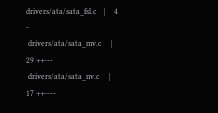drivers/ata/sata_fsl.c    |    4 -
 drivers/ata/sata_mv.c     |   29 ++---
 drivers/ata/sata_nv.c     |   17 ++----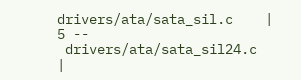drivers/ata/sata_sil.c    |    5 --
 drivers/ata/sata_sil24.c  |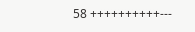58 ++++++++++---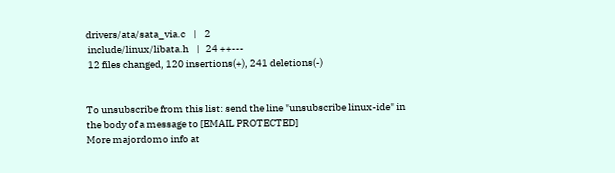drivers/ata/sata_via.c    |    2
 include/linux/libata.h    |   24 ++---
 12 files changed, 120 insertions(+), 241 deletions(-)


To unsubscribe from this list: send the line "unsubscribe linux-ide" in
the body of a message to [EMAIL PROTECTED]
More majordomo info at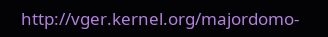http://vger.kernel.org/majordomo-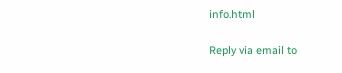info.html

Reply via email to